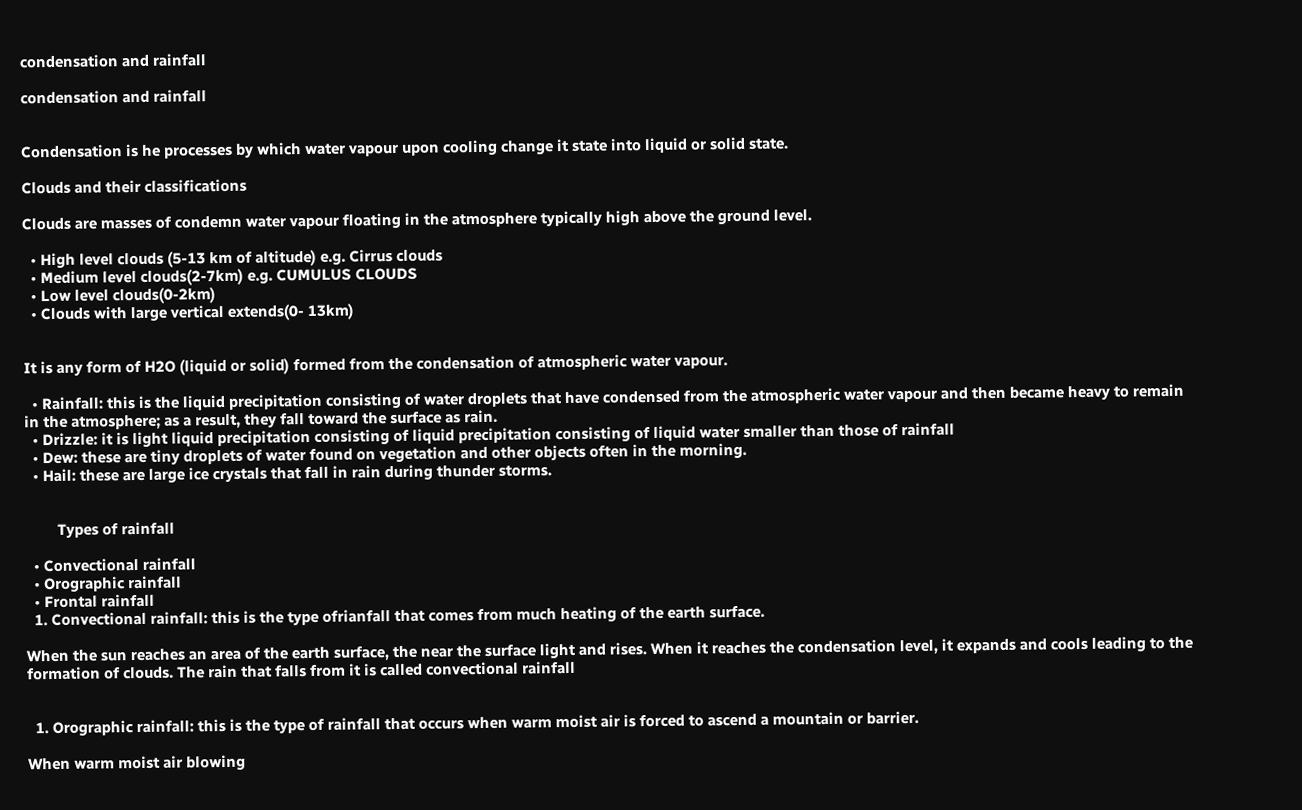condensation and rainfall

condensation and rainfall


Condensation is he processes by which water vapour upon cooling change it state into liquid or solid state.

Clouds and their classifications

Clouds are masses of condemn water vapour floating in the atmosphere typically high above the ground level.

  • High level clouds (5-13 km of altitude) e.g. Cirrus clouds
  • Medium level clouds(2-7km) e.g. CUMULUS CLOUDS
  • Low level clouds(0-2km)
  • Clouds with large vertical extends(0- 13km)


It is any form of H2O (liquid or solid) formed from the condensation of atmospheric water vapour.

  • Rainfall: this is the liquid precipitation consisting of water droplets that have condensed from the atmospheric water vapour and then became heavy to remain in the atmosphere; as a result, they fall toward the surface as rain.
  • Drizzle: it is light liquid precipitation consisting of liquid precipitation consisting of liquid water smaller than those of rainfall
  • Dew: these are tiny droplets of water found on vegetation and other objects often in the morning.
  • Hail: these are large ice crystals that fall in rain during thunder storms.


        Types of rainfall

  • Convectional rainfall
  • Orographic rainfall
  • Frontal rainfall
  1. Convectional rainfall: this is the type ofrianfall that comes from much heating of the earth surface.

When the sun reaches an area of the earth surface, the near the surface light and rises. When it reaches the condensation level, it expands and cools leading to the formation of clouds. The rain that falls from it is called convectional rainfall


  1. Orographic rainfall: this is the type of rainfall that occurs when warm moist air is forced to ascend a mountain or barrier.

When warm moist air blowing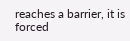reaches a barrier, it is forced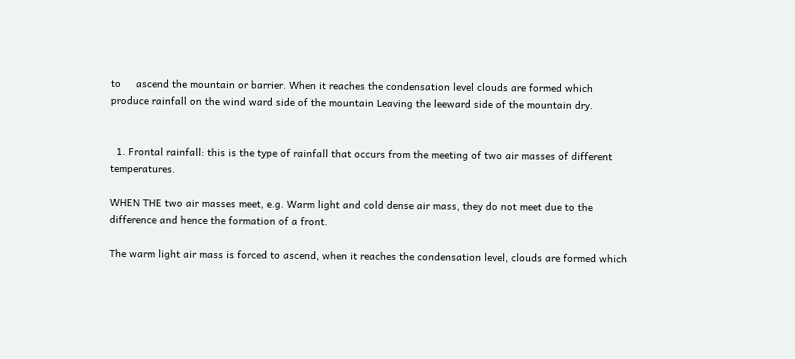to     ascend the mountain or barrier. When it reaches the condensation level clouds are formed which produce rainfall on the wind ward side of the mountain Leaving the leeward side of the mountain dry.


  1. Frontal rainfall: this is the type of rainfall that occurs from the meeting of two air masses of different temperatures.

WHEN THE two air masses meet, e.g. Warm light and cold dense air mass, they do not meet due to the difference and hence the formation of a front.

The warm light air mass is forced to ascend, when it reaches the condensation level, clouds are formed which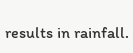results in rainfall.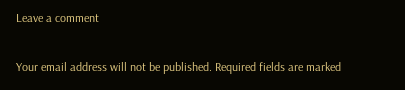Leave a comment

Your email address will not be published. Required fields are marked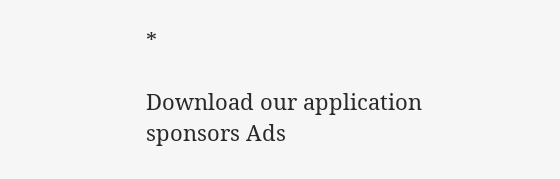*

Download our application
sponsors Ads